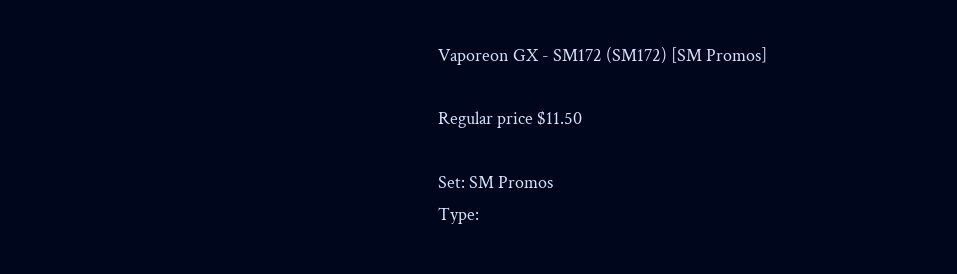Vaporeon GX - SM172 (SM172) [SM Promos]

Regular price $11.50

Set: SM Promos
Type: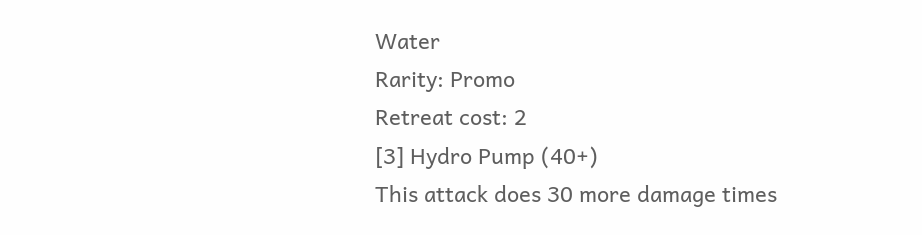Water
Rarity: Promo
Retreat cost: 2
[3] Hydro Pump (40+)
This attack does 30 more damage times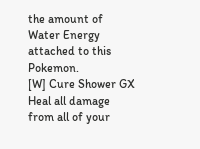the amount of Water Energy attached to this Pokemon.
[W] Cure Shower GX
Heal all damage from all of your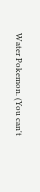Water Pokemon. (You can't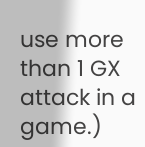use more than 1 GX attack in a game.)